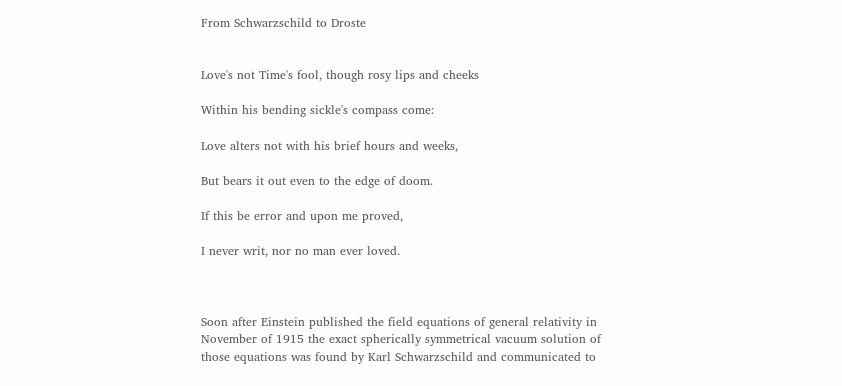From Schwarzschild to Droste


Love's not Time's fool, though rosy lips and cheeks

Within his bending sickle's compass come:

Love alters not with his brief hours and weeks,

But bears it out even to the edge of doom.

If this be error and upon me proved,

I never writ, nor no man ever loved.



Soon after Einstein published the field equations of general relativity in November of 1915 the exact spherically symmetrical vacuum solution of those equations was found by Karl Schwarzschild and communicated to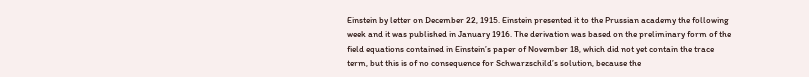Einstein by letter on December 22, 1915. Einstein presented it to the Prussian academy the following week and it was published in January 1916. The derivation was based on the preliminary form of the field equations contained in Einstein’s paper of November 18, which did not yet contain the trace term, but this is of no consequence for Schwarzschild’s solution, because the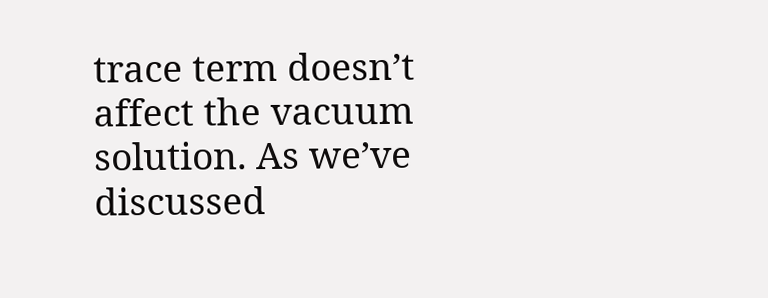trace term doesn’t affect the vacuum solution. As we’ve discussed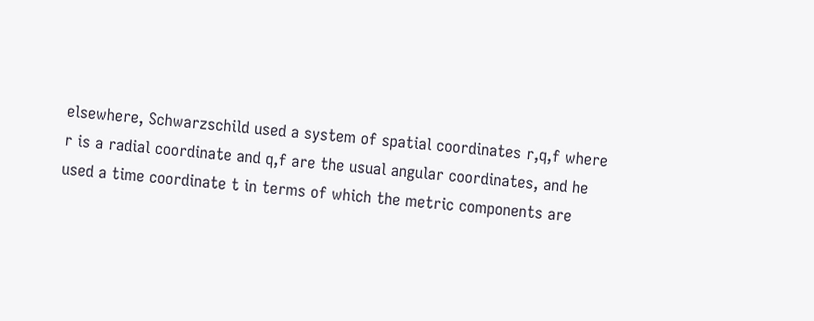elsewhere, Schwarzschild used a system of spatial coordinates r,q,f where r is a radial coordinate and q,f are the usual angular coordinates, and he used a time coordinate t in terms of which the metric components are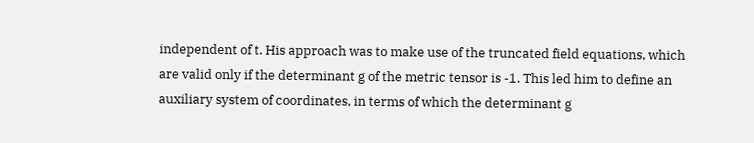independent of t. His approach was to make use of the truncated field equations, which are valid only if the determinant g of the metric tensor is -1. This led him to define an auxiliary system of coordinates, in terms of which the determinant g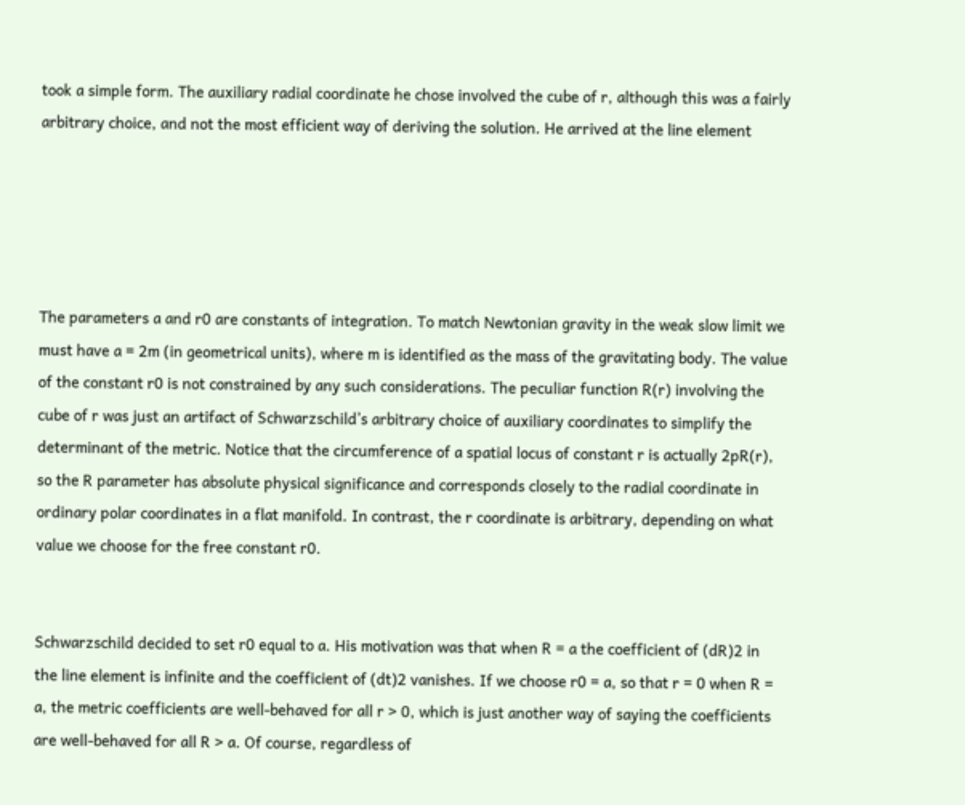took a simple form. The auxiliary radial coordinate he chose involved the cube of r, although this was a fairly arbitrary choice, and not the most efficient way of deriving the solution. He arrived at the line element





The parameters a and r0 are constants of integration. To match Newtonian gravity in the weak slow limit we must have a = 2m (in geometrical units), where m is identified as the mass of the gravitating body. The value of the constant r0 is not constrained by any such considerations. The peculiar function R(r) involving the cube of r was just an artifact of Schwarzschild’s arbitrary choice of auxiliary coordinates to simplify the determinant of the metric. Notice that the circumference of a spatial locus of constant r is actually 2pR(r), so the R parameter has absolute physical significance and corresponds closely to the radial coordinate in ordinary polar coordinates in a flat manifold. In contrast, the r coordinate is arbitrary, depending on what value we choose for the free constant r0.


Schwarzschild decided to set r0 equal to a. His motivation was that when R = a the coefficient of (dR)2 in the line element is infinite and the coefficient of (dt)2 vanishes. If we choose r0 = a, so that r = 0 when R = a, the metric coefficients are well-behaved for all r > 0, which is just another way of saying the coefficients are well-behaved for all R > a. Of course, regardless of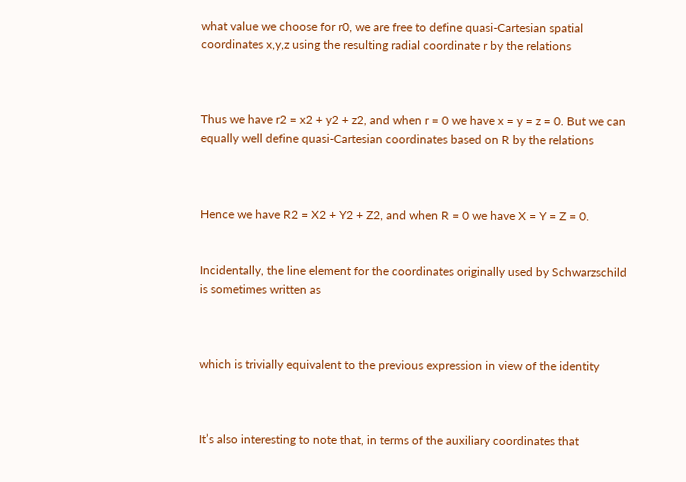what value we choose for r0, we are free to define quasi-Cartesian spatial coordinates x,y,z using the resulting radial coordinate r by the relations



Thus we have r2 = x2 + y2 + z2, and when r = 0 we have x = y = z = 0. But we can equally well define quasi-Cartesian coordinates based on R by the relations



Hence we have R2 = X2 + Y2 + Z2, and when R = 0 we have X = Y = Z = 0.


Incidentally, the line element for the coordinates originally used by Schwarzschild is sometimes written as



which is trivially equivalent to the previous expression in view of the identity



It’s also interesting to note that, in terms of the auxiliary coordinates that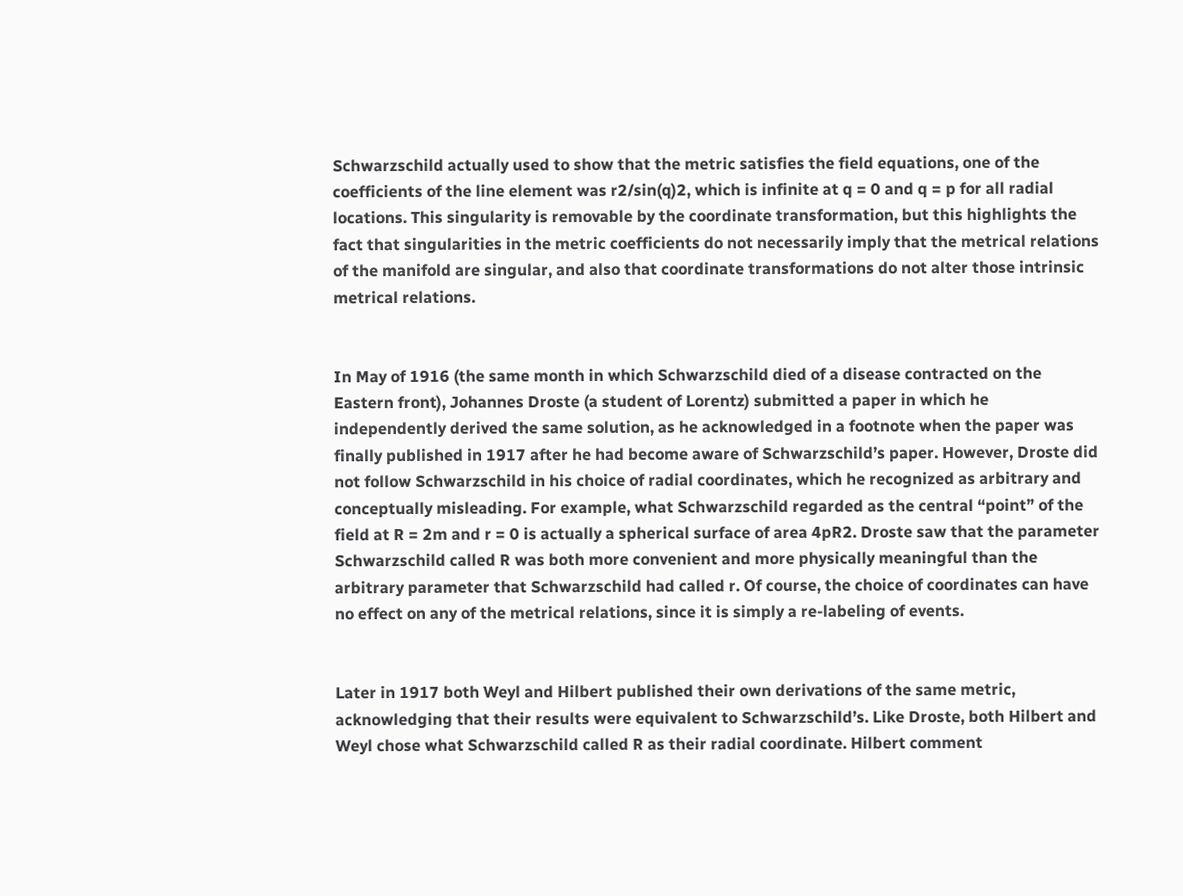Schwarzschild actually used to show that the metric satisfies the field equations, one of the coefficients of the line element was r2/sin(q)2, which is infinite at q = 0 and q = p for all radial locations. This singularity is removable by the coordinate transformation, but this highlights the fact that singularities in the metric coefficients do not necessarily imply that the metrical relations of the manifold are singular, and also that coordinate transformations do not alter those intrinsic metrical relations.


In May of 1916 (the same month in which Schwarzschild died of a disease contracted on the Eastern front), Johannes Droste (a student of Lorentz) submitted a paper in which he independently derived the same solution, as he acknowledged in a footnote when the paper was finally published in 1917 after he had become aware of Schwarzschild’s paper. However, Droste did not follow Schwarzschild in his choice of radial coordinates, which he recognized as arbitrary and conceptually misleading. For example, what Schwarzschild regarded as the central “point” of the field at R = 2m and r = 0 is actually a spherical surface of area 4pR2. Droste saw that the parameter Schwarzschild called R was both more convenient and more physically meaningful than the arbitrary parameter that Schwarzschild had called r. Of course, the choice of coordinates can have no effect on any of the metrical relations, since it is simply a re-labeling of events.


Later in 1917 both Weyl and Hilbert published their own derivations of the same metric, acknowledging that their results were equivalent to Schwarzschild’s. Like Droste, both Hilbert and Weyl chose what Schwarzschild called R as their radial coordinate. Hilbert comment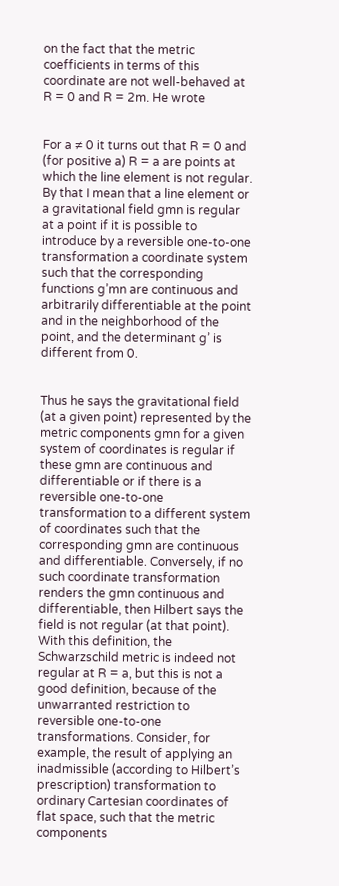on the fact that the metric coefficients in terms of this coordinate are not well-behaved at R = 0 and R = 2m. He wrote


For a ≠ 0 it turns out that R = 0 and (for positive a) R = a are points at which the line element is not regular. By that I mean that a line element or a gravitational field gmn is regular at a point if it is possible to introduce by a reversible one-to-one transformation a coordinate system such that the corresponding functions g’mn are continuous and arbitrarily differentiable at the point and in the neighborhood of the point, and the determinant g’ is different from 0.


Thus he says the gravitational field (at a given point) represented by the metric components gmn for a given system of coordinates is regular if these gmn are continuous and differentiable or if there is a reversible one-to-one transformation to a different system of coordinates such that the corresponding gmn are continuous and differentiable. Conversely, if no such coordinate transformation renders the gmn continuous and differentiable, then Hilbert says the field is not regular (at that point). With this definition, the Schwarzschild metric is indeed not regular at R = a, but this is not a good definition, because of the unwarranted restriction to reversible one-to-one transformations. Consider, for example, the result of applying an inadmissible (according to Hilbert’s prescription) transformation to ordinary Cartesian coordinates of flat space, such that the metric components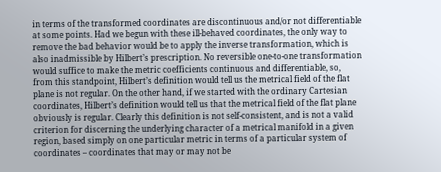in terms of the transformed coordinates are discontinuous and/or not differentiable at some points. Had we begun with these ill-behaved coordinates, the only way to remove the bad behavior would be to apply the inverse transformation, which is also inadmissible by Hilbert’s prescription. No reversible one-to-one transformation would suffice to make the metric coefficients continuous and differentiable, so, from this standpoint, Hilbert’s definition would tell us the metrical field of the flat plane is not regular. On the other hand, if we started with the ordinary Cartesian coordinates, Hilbert’s definition would tell us that the metrical field of the flat plane obviously is regular. Clearly this definition is not self-consistent, and is not a valid criterion for discerning the underlying character of a metrical manifold in a given region, based simply on one particular metric in terms of a particular system of coordinates – coordinates that may or may not be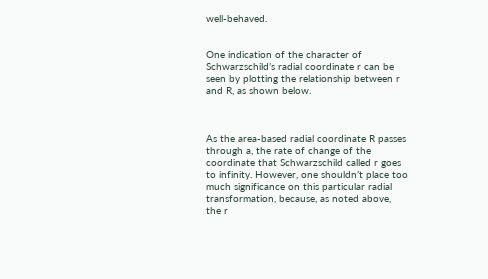well-behaved.


One indication of the character of Schwarzschild’s radial coordinate r can be seen by plotting the relationship between r and R, as shown below.



As the area-based radial coordinate R passes through a, the rate of change of the coordinate that Schwarzschild called r goes to infinity. However, one shouldn’t place too much significance on this particular radial transformation, because, as noted above, the r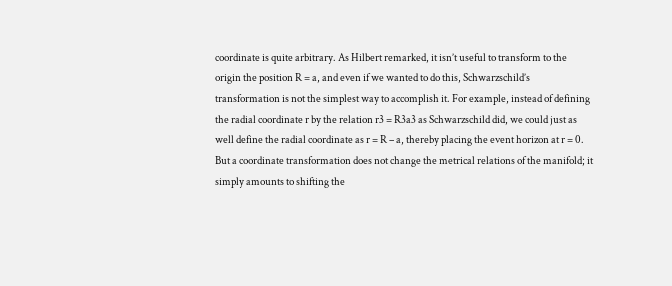coordinate is quite arbitrary. As Hilbert remarked, it isn’t useful to transform to the origin the position R = a, and even if we wanted to do this, Schwarzschild’s transformation is not the simplest way to accomplish it. For example, instead of defining the radial coordinate r by the relation r3 = R3a3 as Schwarzschild did, we could just as well define the radial coordinate as r = R – a, thereby placing the event horizon at r = 0. But a coordinate transformation does not change the metrical relations of the manifold; it simply amounts to shifting the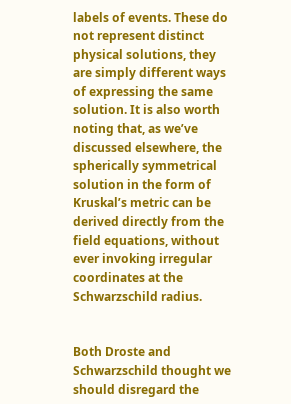labels of events. These do not represent distinct physical solutions, they are simply different ways of expressing the same solution. It is also worth noting that, as we’ve discussed elsewhere, the spherically symmetrical solution in the form of Kruskal’s metric can be derived directly from the field equations, without ever invoking irregular coordinates at the Schwarzschild radius.


Both Droste and Schwarzschild thought we should disregard the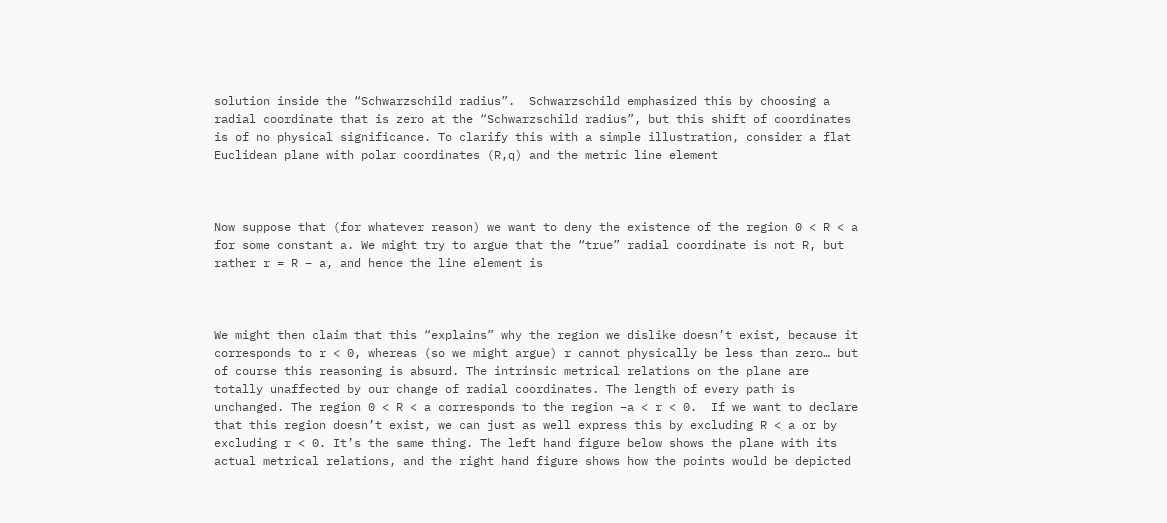solution inside the “Schwarzschild radius”.  Schwarzschild emphasized this by choosing a radial coordinate that is zero at the “Schwarzschild radius”, but this shift of coordinates is of no physical significance. To clarify this with a simple illustration, consider a flat Euclidean plane with polar coordinates (R,q) and the metric line element



Now suppose that (for whatever reason) we want to deny the existence of the region 0 < R < a for some constant a. We might try to argue that the “true” radial coordinate is not R, but rather r = R – a, and hence the line element is



We might then claim that this “explains” why the region we dislike doesn’t exist, because it corresponds to r < 0, whereas (so we might argue) r cannot physically be less than zero… but of course this reasoning is absurd. The intrinsic metrical relations on the plane are totally unaffected by our change of radial coordinates. The length of every path is unchanged. The region 0 < R < a corresponds to the region –a < r < 0.  If we want to declare that this region doesn’t exist, we can just as well express this by excluding R < a or by excluding r < 0. It’s the same thing. The left hand figure below shows the plane with its actual metrical relations, and the right hand figure shows how the points would be depicted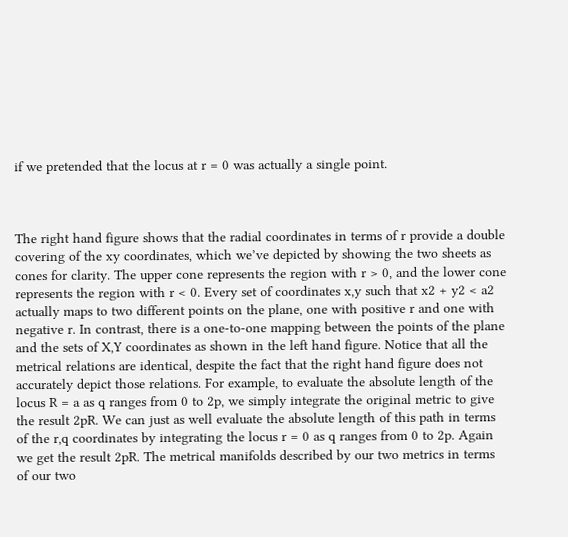if we pretended that the locus at r = 0 was actually a single point.



The right hand figure shows that the radial coordinates in terms of r provide a double covering of the xy coordinates, which we’ve depicted by showing the two sheets as cones for clarity. The upper cone represents the region with r > 0, and the lower cone represents the region with r < 0. Every set of coordinates x,y such that x2 + y2 < a2 actually maps to two different points on the plane, one with positive r and one with negative r. In contrast, there is a one-to-one mapping between the points of the plane and the sets of X,Y coordinates as shown in the left hand figure. Notice that all the metrical relations are identical, despite the fact that the right hand figure does not accurately depict those relations. For example, to evaluate the absolute length of the locus R = a as q ranges from 0 to 2p, we simply integrate the original metric to give the result 2pR. We can just as well evaluate the absolute length of this path in terms of the r,q coordinates by integrating the locus r = 0 as q ranges from 0 to 2p. Again we get the result 2pR. The metrical manifolds described by our two metrics in terms of our two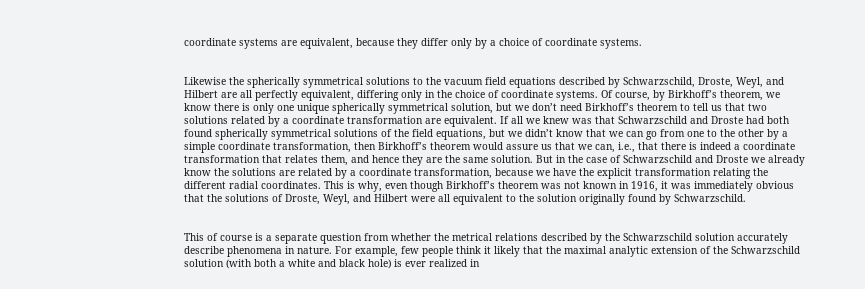coordinate systems are equivalent, because they differ only by a choice of coordinate systems.


Likewise the spherically symmetrical solutions to the vacuum field equations described by Schwarzschild, Droste, Weyl, and Hilbert are all perfectly equivalent, differing only in the choice of coordinate systems. Of course, by Birkhoff’s theorem, we know there is only one unique spherically symmetrical solution, but we don’t need Birkhoff’s theorem to tell us that two solutions related by a coordinate transformation are equivalent. If all we knew was that Schwarzschild and Droste had both found spherically symmetrical solutions of the field equations, but we didn’t know that we can go from one to the other by a simple coordinate transformation, then Birkhoff’s theorem would assure us that we can, i.e., that there is indeed a coordinate transformation that relates them, and hence they are the same solution. But in the case of Schwarzschild and Droste we already know the solutions are related by a coordinate transformation, because we have the explicit transformation relating the different radial coordinates. This is why, even though Birkhoff’s theorem was not known in 1916, it was immediately obvious that the solutions of Droste, Weyl, and Hilbert were all equivalent to the solution originally found by Schwarzschild.


This of course is a separate question from whether the metrical relations described by the Schwarzschild solution accurately describe phenomena in nature. For example, few people think it likely that the maximal analytic extension of the Schwarzschild solution (with both a white and black hole) is ever realized in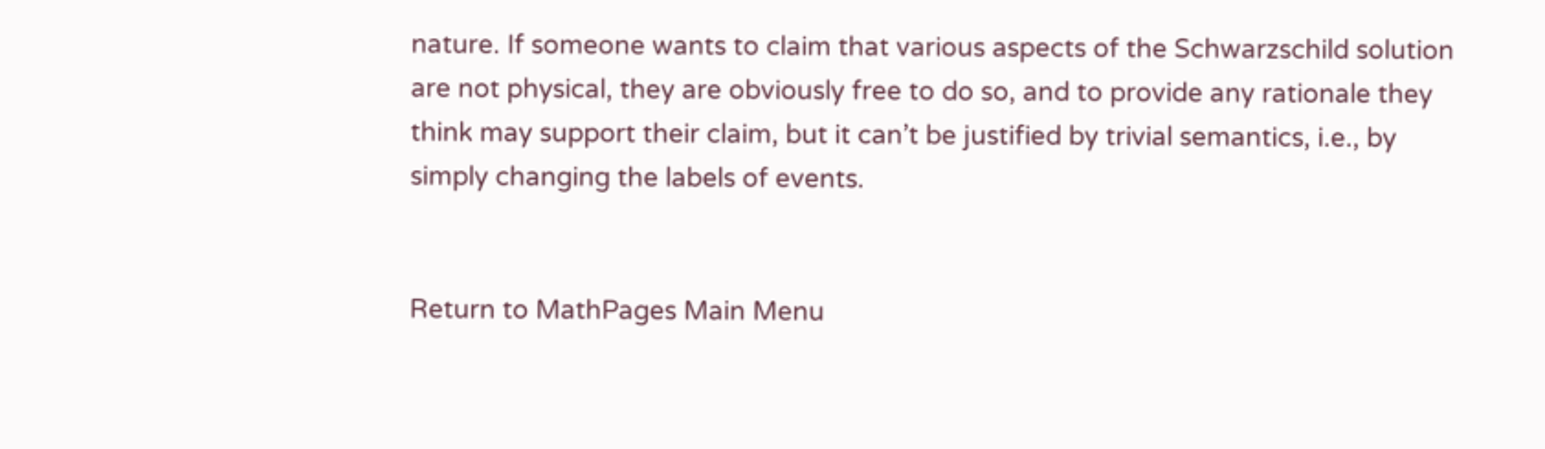nature. If someone wants to claim that various aspects of the Schwarzschild solution are not physical, they are obviously free to do so, and to provide any rationale they think may support their claim, but it can’t be justified by trivial semantics, i.e., by simply changing the labels of events.


Return to MathPages Main Menu